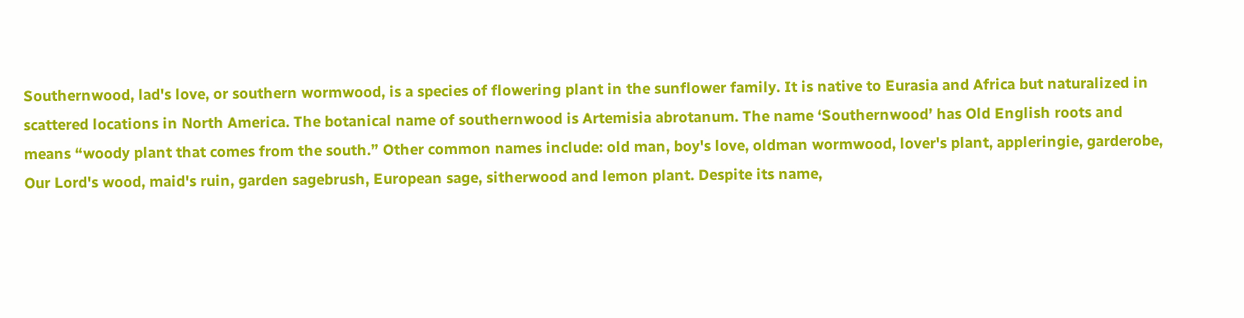Southernwood, lad's love, or southern wormwood, is a species of flowering plant in the sunflower family. It is native to Eurasia and Africa but naturalized in scattered locations in North America. The botanical name of southernwood is Artemisia abrotanum. The name ‘Southernwood’ has Old English roots and means “woody plant that comes from the south.” Other common names include: old man, boy's love, oldman wormwood, lover's plant, appleringie, garderobe, Our Lord's wood, maid's ruin, garden sagebrush, European sage, sitherwood and lemon plant. Despite its name,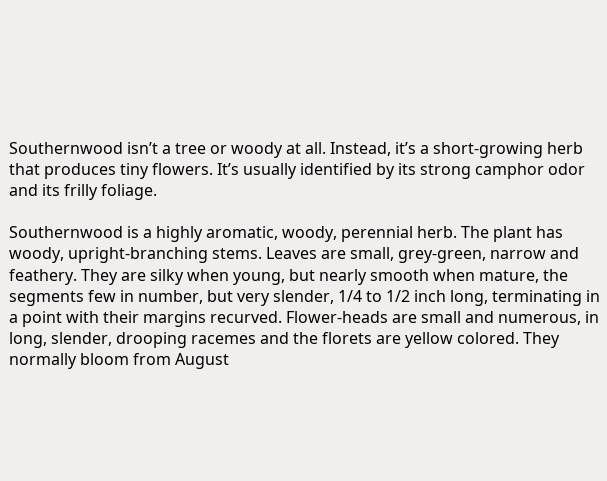Southernwood isn’t a tree or woody at all. Instead, it’s a short-growing herb that produces tiny flowers. It’s usually identified by its strong camphor odor and its frilly foliage.

Southernwood is a highly aromatic, woody, perennial herb. The plant has woody, upright-branching stems. Leaves are small, grey-green, narrow and feathery. They are silky when young, but nearly smooth when mature, the segments few in number, but very slender, 1/4 to 1/2 inch long, terminating in a point with their margins recurved. Flower-heads are small and numerous, in long, slender, drooping racemes and the florets are yellow colored. They normally bloom from August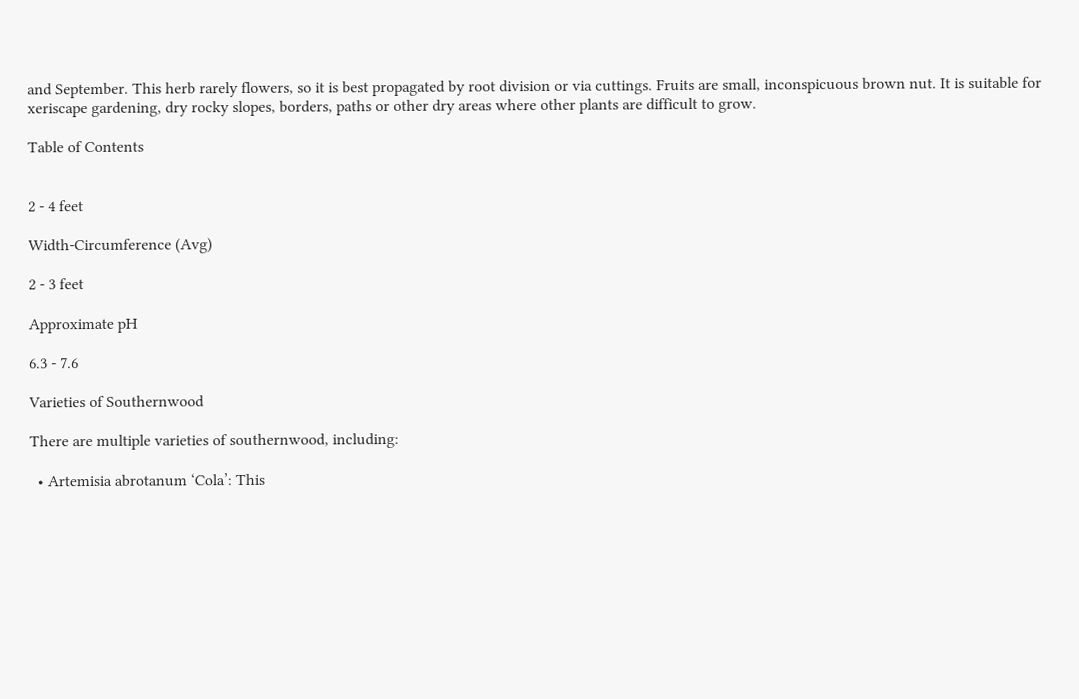and September. This herb rarely flowers, so it is best propagated by root division or via cuttings. Fruits are small, inconspicuous brown nut. It is suitable for xeriscape gardening, dry rocky slopes, borders, paths or other dry areas where other plants are difficult to grow.

Table of Contents


2 - 4 feet

Width-Circumference (Avg)

2 - 3 feet

Approximate pH

6.3 - 7.6

Varieties of Southernwood

There are multiple varieties of southernwood, including:

  • Artemisia abrotanum ‘Cola’: This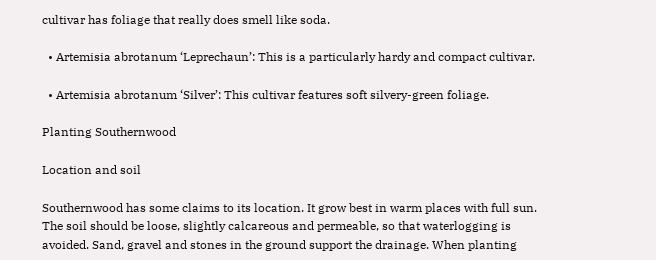cultivar has foliage that really does smell like soda.

  • Artemisia abrotanum ‘Leprechaun’: This is a particularly hardy and compact cultivar.

  • Artemisia abrotanum ‘Silver’: This cultivar features soft silvery-green foliage.

Planting Southernwood

Location and soil

Southernwood has some claims to its location. It grow best in warm places with full sun. The soil should be loose, slightly calcareous and permeable, so that waterlogging is avoided. Sand, gravel and stones in the ground support the drainage. When planting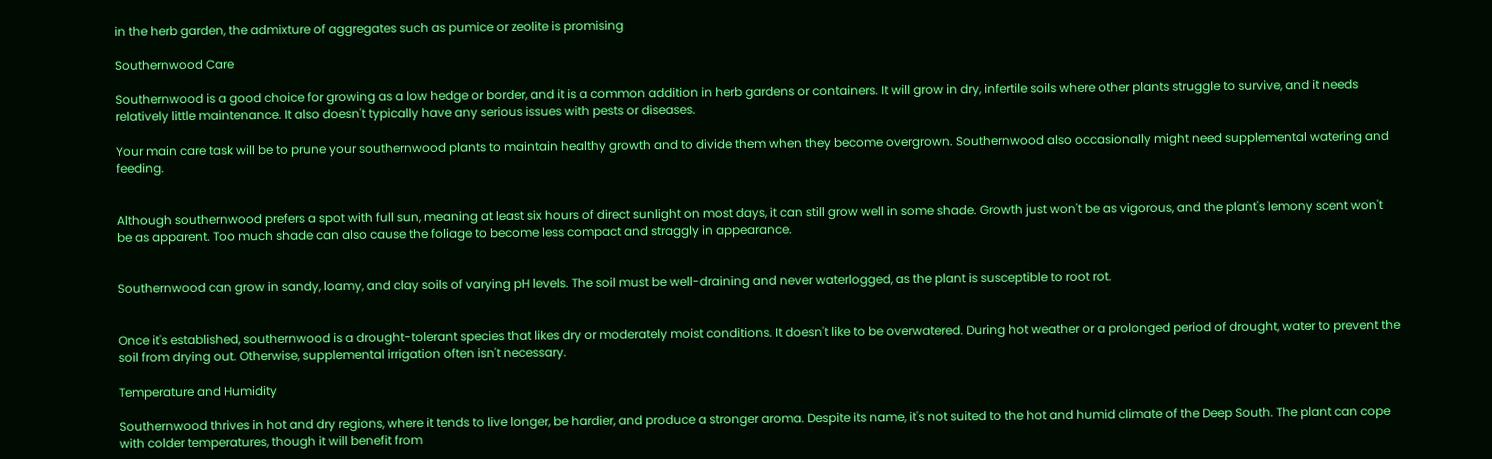in the herb garden, the admixture of aggregates such as pumice or zeolite is promising

Southernwood Care

Southernwood is a good choice for growing as a low hedge or border, and it is a common addition in herb gardens or containers. It will grow in dry, infertile soils where other plants struggle to survive, and it needs relatively little maintenance. It also doesn't typically have any serious issues with pests or diseases.

Your main care task will be to prune your southernwood plants to maintain healthy growth and to divide them when they become overgrown. Southernwood also occasionally might need supplemental watering and feeding.


Although southernwood prefers a spot with full sun, meaning at least six hours of direct sunlight on most days, it can still grow well in some shade. Growth just won't be as vigorous, and the plant's lemony scent won't be as apparent. Too much shade can also cause the foliage to become less compact and straggly in appearance.


Southernwood can grow in sandy, loamy, and clay soils of varying pH levels. The soil must be well-draining and never waterlogged, as the plant is susceptible to root rot.


Once it's established, southernwood is a drought-tolerant species that likes dry or moderately moist conditions. It doesn't like to be overwatered. During hot weather or a prolonged period of drought, water to prevent the soil from drying out. Otherwise, supplemental irrigation often isn't necessary.

Temperature and Humidity

Southernwood thrives in hot and dry regions, where it tends to live longer, be hardier, and produce a stronger aroma. Despite its name, it's not suited to the hot and humid climate of the Deep South. The plant can cope with colder temperatures, though it will benefit from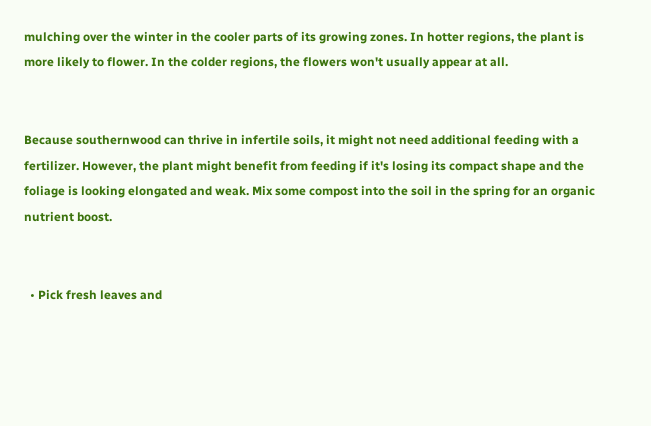mulching over the winter in the cooler parts of its growing zones. In hotter regions, the plant is more likely to flower. In the colder regions, the flowers won't usually appear at all.


Because southernwood can thrive in infertile soils, it might not need additional feeding with a fertilizer. However, the plant might benefit from feeding if it's losing its compact shape and the foliage is looking elongated and weak. Mix some compost into the soil in the spring for an organic nutrient boost.


  • Pick fresh leaves and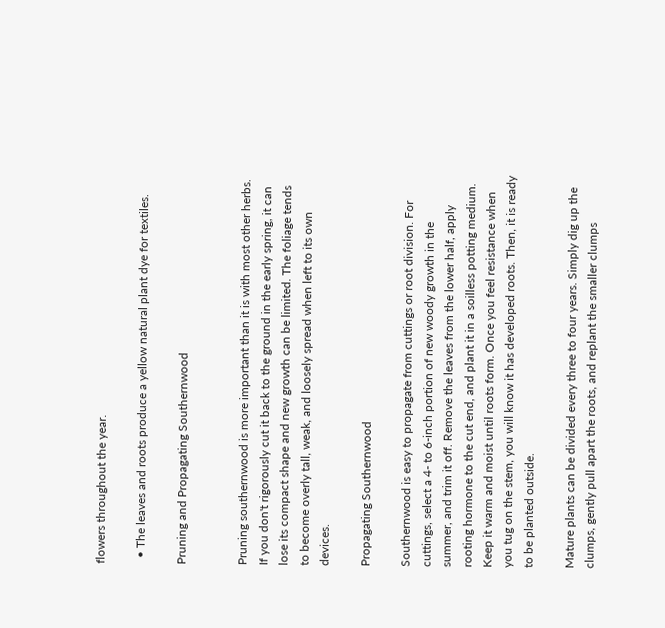flowers throughout the year.

  • The leaves and roots produce a yellow natural plant dye for textiles.

Pruning and Propagating Southernwood


Pruning southernwood is more important than it is with most other herbs. If you don't rigorously cut it back to the ground in the early spring, it can lose its compact shape and new growth can be limited. The foliage tends to become overly tall, weak, and loosely spread when left to its own devices.

Propagating Southernwood

Southernwood is easy to propagate from cuttings or root division. For cuttings, select a 4- to 6-inch portion of new woody growth in the summer, and trim it off. Remove the leaves from the lower half, apply rooting hormone to the cut end, and plant it in a soilless potting medium. Keep it warm and moist until roots form. Once you feel resistance when you tug on the stem, you will know it has developed roots. Then, it is ready to be planted outside.

Mature plants can be divided every three to four years. Simply dig up the clumps, gently pull apart the roots, and replant the smaller clumps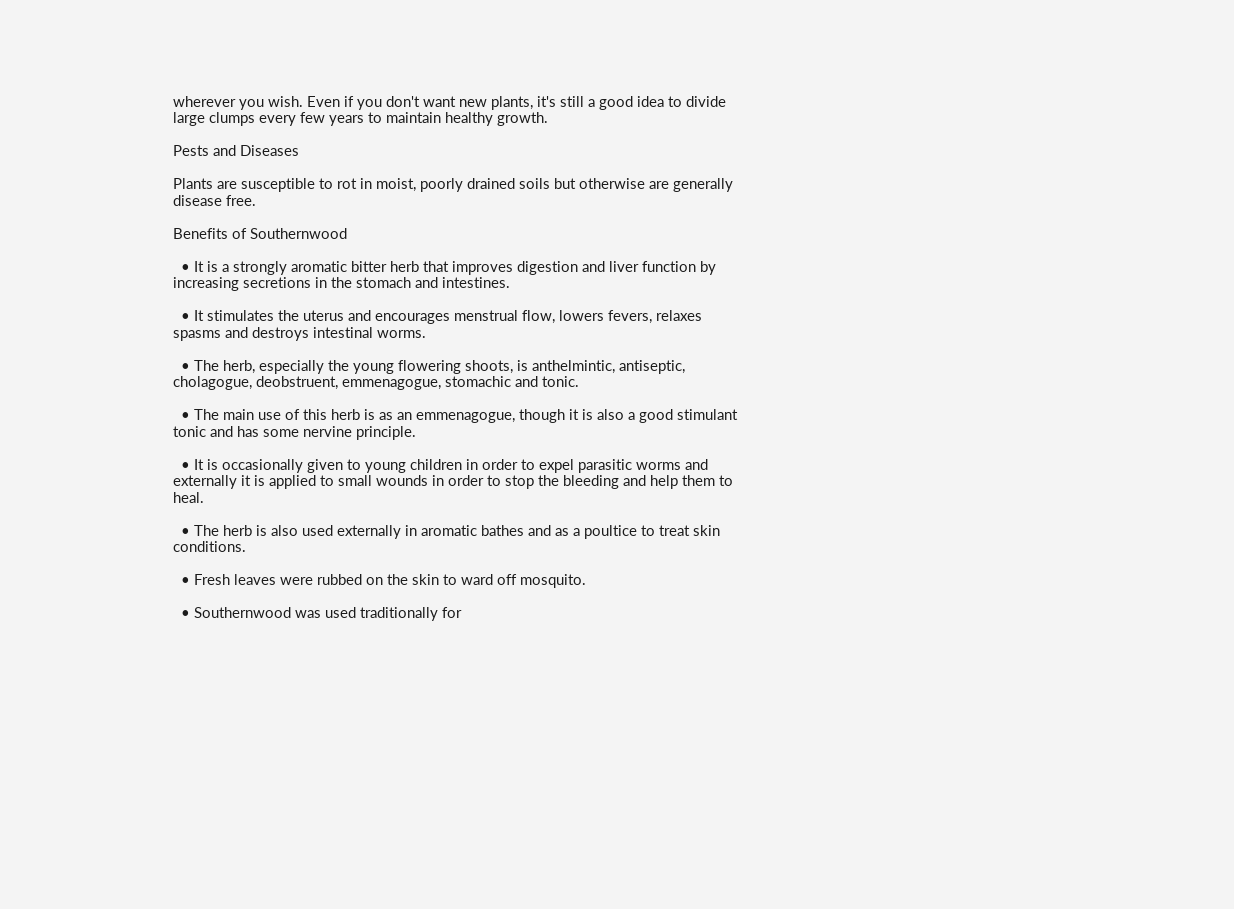wherever you wish. Even if you don't want new plants, it's still a good idea to divide large clumps every few years to maintain healthy growth.

Pests and Diseases

Plants are susceptible to rot in moist, poorly drained soils but otherwise are generally disease free.

Benefits of Southernwood

  • It is a strongly aromatic bitter herb that improves digestion and liver function by increasing secretions in the stomach and intestines.

  • It stimulates the uterus and encourages menstrual flow, lowers fevers, relaxes spasms and destroys intestinal worms.

  • The herb, especially the young flowering shoots, is anthelmintic, antiseptic, cholagogue, deobstruent, emmenagogue, stomachic and tonic.

  • The main use of this herb is as an emmenagogue, though it is also a good stimulant tonic and has some nervine principle.

  • It is occasionally given to young children in order to expel parasitic worms and externally it is applied to small wounds in order to stop the bleeding and help them to heal.

  • The herb is also used externally in aromatic bathes and as a poultice to treat skin conditions.

  • Fresh leaves were rubbed on the skin to ward off mosquito.

  • Southernwood was used traditionally for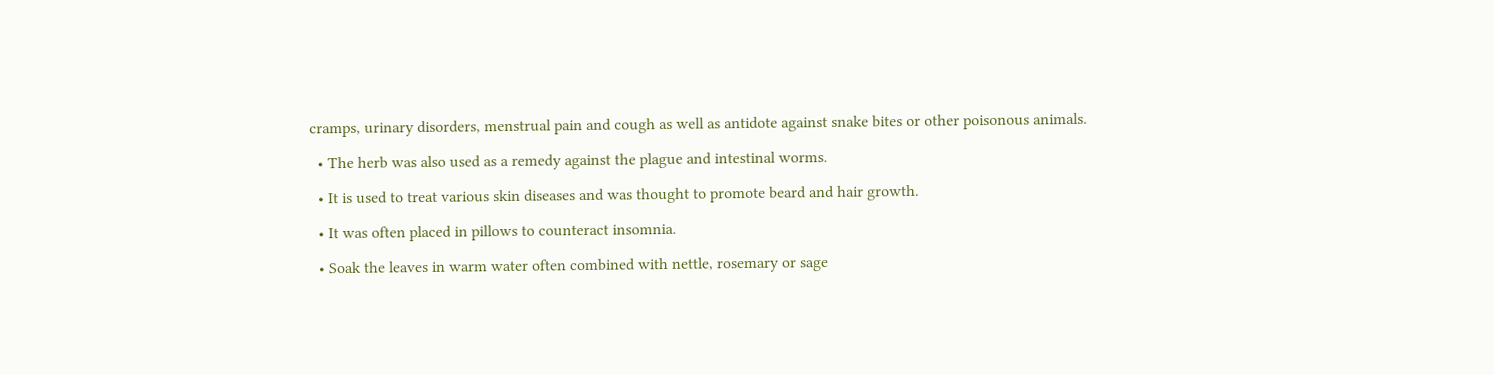cramps, urinary disorders, menstrual pain and cough as well as antidote against snake bites or other poisonous animals.

  • The herb was also used as a remedy against the plague and intestinal worms.

  • It is used to treat various skin diseases and was thought to promote beard and hair growth.

  • It was often placed in pillows to counteract insomnia.

  • Soak the leaves in warm water often combined with nettle, rosemary or sage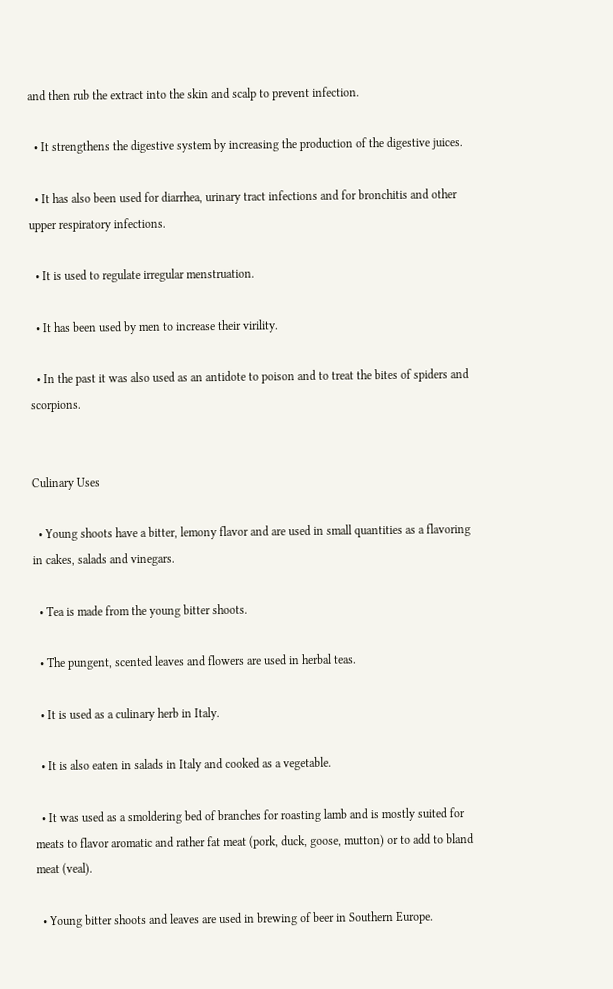and then rub the extract into the skin and scalp to prevent infection.

  • It strengthens the digestive system by increasing the production of the digestive juices.

  • It has also been used for diarrhea, urinary tract infections and for bronchitis and other upper respiratory infections.

  • It is used to regulate irregular menstruation.

  • It has been used by men to increase their virility.

  • In the past it was also used as an antidote to poison and to treat the bites of spiders and scorpions.


Culinary Uses

  • Young shoots have a bitter, lemony flavor and are used in small quantities as a flavoring in cakes, salads and vinegars.

  • Tea is made from the young bitter shoots.

  • The pungent, scented leaves and flowers are used in herbal teas.

  • It is used as a culinary herb in Italy.

  • It is also eaten in salads in Italy and cooked as a vegetable.

  • It was used as a smoldering bed of branches for roasting lamb and is mostly suited for meats to flavor aromatic and rather fat meat (pork, duck, goose, mutton) or to add to bland meat (veal).

  • Young bitter shoots and leaves are used in brewing of beer in Southern Europe.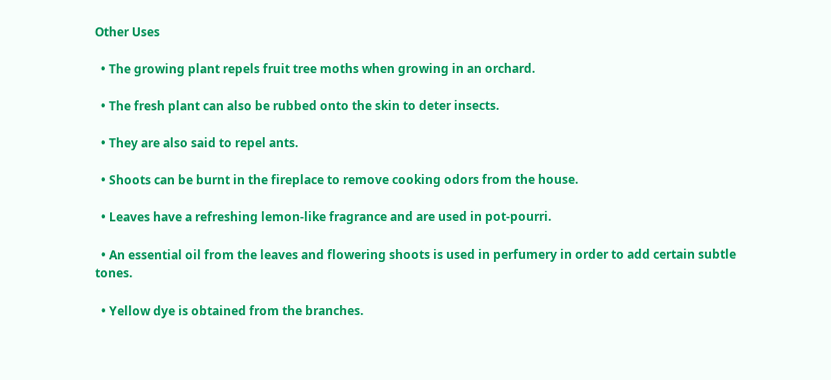Other Uses

  • The growing plant repels fruit tree moths when growing in an orchard.

  • The fresh plant can also be rubbed onto the skin to deter insects.

  • They are also said to repel ants.

  • Shoots can be burnt in the fireplace to remove cooking odors from the house.

  • Leaves have a refreshing lemon-like fragrance and are used in pot-pourri.

  • An essential oil from the leaves and flowering shoots is used in perfumery in order to add certain subtle tones.

  • Yellow dye is obtained from the branches.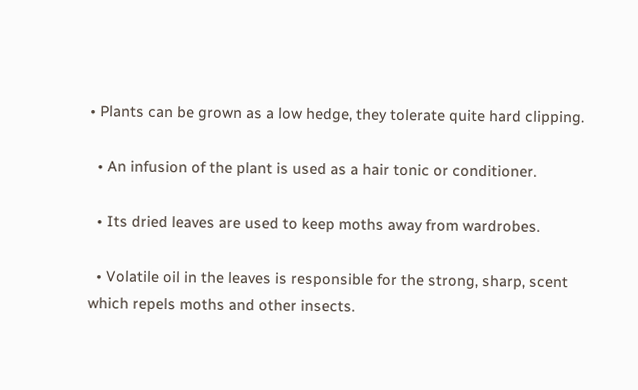• Plants can be grown as a low hedge, they tolerate quite hard clipping.

  • An infusion of the plant is used as a hair tonic or conditioner.

  • Its dried leaves are used to keep moths away from wardrobes.

  • Volatile oil in the leaves is responsible for the strong, sharp, scent which repels moths and other insects.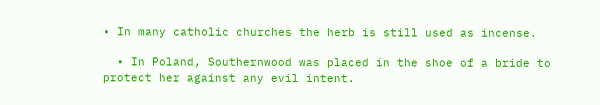• In many catholic churches the herb is still used as incense.

  • In Poland, Southernwood was placed in the shoe of a bride to protect her against any evil intent.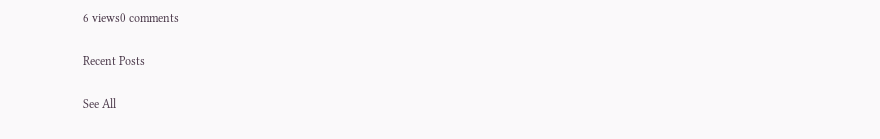6 views0 comments

Recent Posts

See All